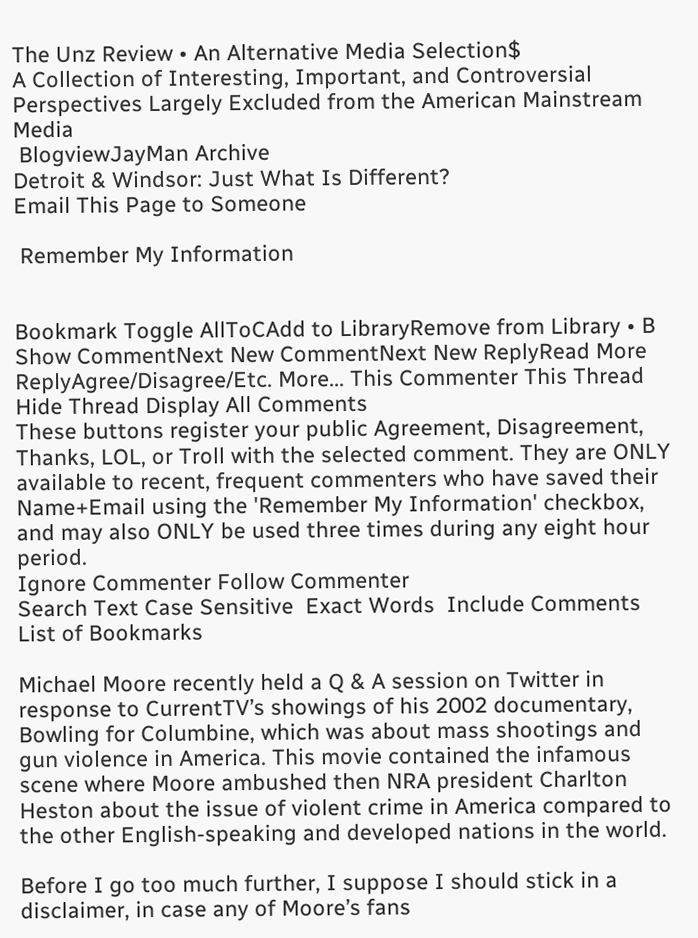The Unz Review • An Alternative Media Selection$
A Collection of Interesting, Important, and Controversial Perspectives Largely Excluded from the American Mainstream Media
 BlogviewJayMan Archive
Detroit & Windsor: Just What Is Different?
Email This Page to Someone

 Remember My Information


Bookmark Toggle AllToCAdd to LibraryRemove from Library • B
Show CommentNext New CommentNext New ReplyRead More
ReplyAgree/Disagree/Etc. More... This Commenter This Thread Hide Thread Display All Comments
These buttons register your public Agreement, Disagreement, Thanks, LOL, or Troll with the selected comment. They are ONLY available to recent, frequent commenters who have saved their Name+Email using the 'Remember My Information' checkbox, and may also ONLY be used three times during any eight hour period.
Ignore Commenter Follow Commenter
Search Text Case Sensitive  Exact Words  Include Comments
List of Bookmarks

Michael Moore recently held a Q & A session on Twitter in response to CurrentTV’s showings of his 2002 documentary, Bowling for Columbine, which was about mass shootings and gun violence in America. This movie contained the infamous scene where Moore ambushed then NRA president Charlton Heston about the issue of violent crime in America compared to the other English-speaking and developed nations in the world.

Before I go too much further, I suppose I should stick in a disclaimer, in case any of Moore’s fans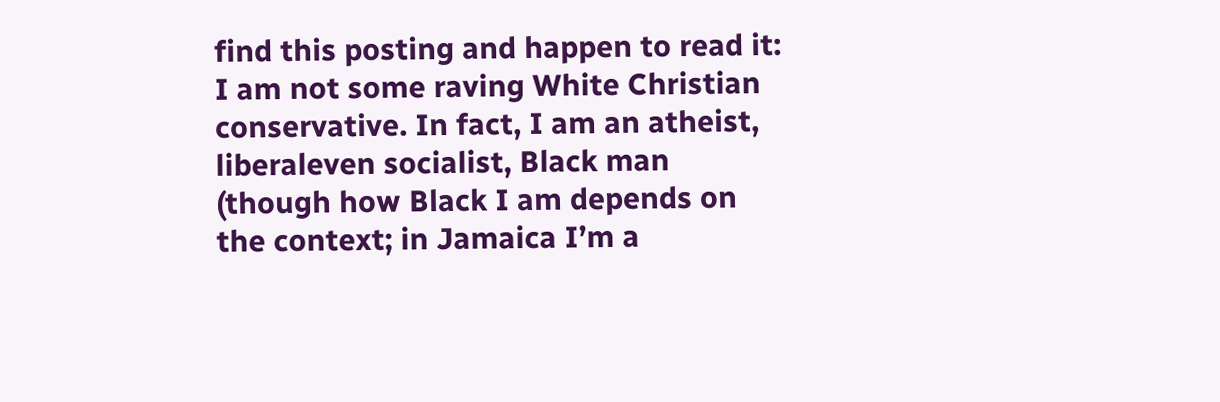find this posting and happen to read it: I am not some raving White Christian conservative. In fact, I am an atheist, liberaleven socialist, Black man (though how Black I am depends on the context; in Jamaica I’m a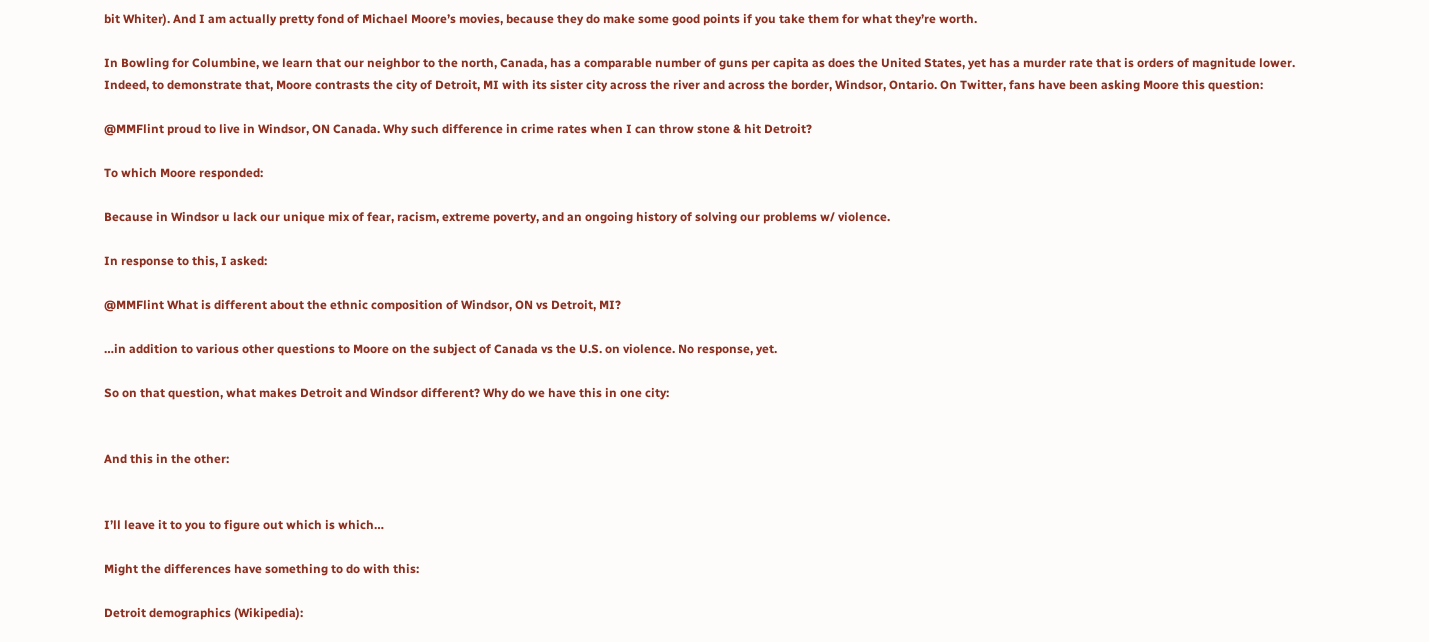bit Whiter). And I am actually pretty fond of Michael Moore’s movies, because they do make some good points if you take them for what they’re worth.

In Bowling for Columbine, we learn that our neighbor to the north, Canada, has a comparable number of guns per capita as does the United States, yet has a murder rate that is orders of magnitude lower. Indeed, to demonstrate that, Moore contrasts the city of Detroit, MI with its sister city across the river and across the border, Windsor, Ontario. On Twitter, fans have been asking Moore this question:

@MMFlint proud to live in Windsor, ON Canada. Why such difference in crime rates when I can throw stone & hit Detroit?

To which Moore responded:

Because in Windsor u lack our unique mix of fear, racism, extreme poverty, and an ongoing history of solving our problems w/ violence.

In response to this, I asked:

@MMFlint What is different about the ethnic composition of Windsor, ON vs Detroit, MI?

…in addition to various other questions to Moore on the subject of Canada vs the U.S. on violence. No response, yet.

So on that question, what makes Detroit and Windsor different? Why do we have this in one city:


And this in the other:


I’ll leave it to you to figure out which is which…

Might the differences have something to do with this:

Detroit demographics (Wikipedia):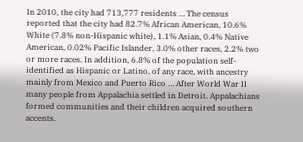In 2010, the city had 713,777 residents … The census reported that the city had 82.7% African American, 10.6% White (7.8% non-Hispanic white), 1.1% Asian, 0.4% Native American, 0.02% Pacific Islander, 3.0% other races, 2.2% two or more races. In addition, 6.8% of the population self-identified as Hispanic or Latino, of any race, with ancestry mainly from Mexico and Puerto Rico … After World War II many people from Appalachia settled in Detroit. Appalachians formed communities and their children acquired southern accents.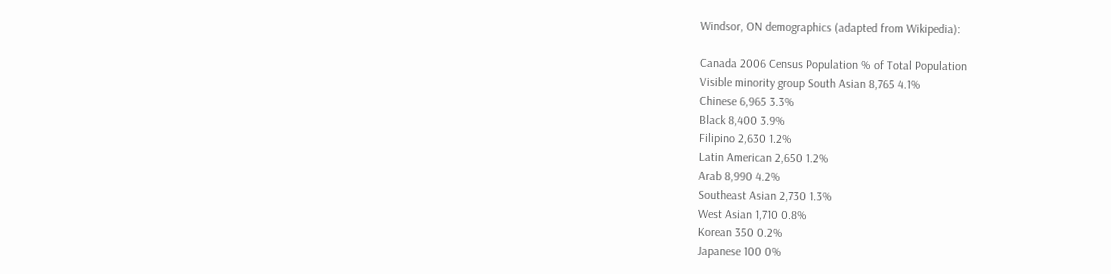Windsor, ON demographics (adapted from Wikipedia):

Canada 2006 Census Population % of Total Population
Visible minority group South Asian 8,765 4.1%
Chinese 6,965 3.3%
Black 8,400 3.9%
Filipino 2,630 1.2%
Latin American 2,650 1.2%
Arab 8,990 4.2%
Southeast Asian 2,730 1.3%
West Asian 1,710 0.8%
Korean 350 0.2%
Japanese 100 0%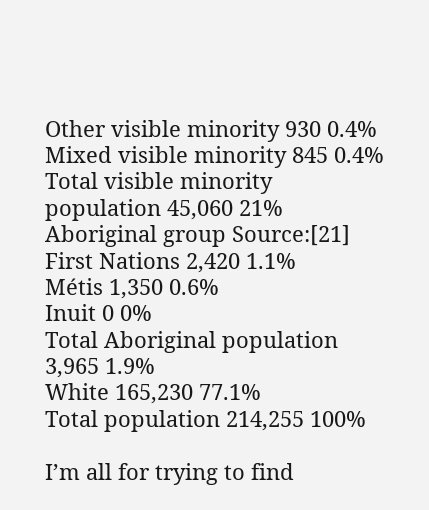Other visible minority 930 0.4%
Mixed visible minority 845 0.4%
Total visible minority population 45,060 21%
Aboriginal group Source:[21] First Nations 2,420 1.1%
Métis 1,350 0.6%
Inuit 0 0%
Total Aboriginal population 3,965 1.9%
White 165,230 77.1%
Total population 214,255 100%

I’m all for trying to find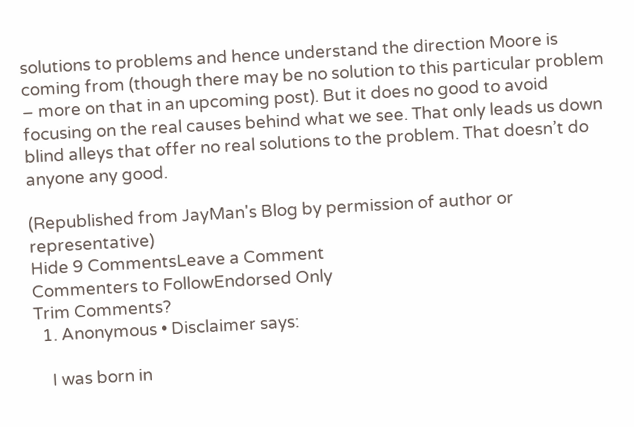solutions to problems and hence understand the direction Moore is coming from (though there may be no solution to this particular problem – more on that in an upcoming post). But it does no good to avoid focusing on the real causes behind what we see. That only leads us down blind alleys that offer no real solutions to the problem. That doesn’t do anyone any good.

(Republished from JayMan's Blog by permission of author or representative)
Hide 9 CommentsLeave a Comment
Commenters to FollowEndorsed Only
Trim Comments?
  1. Anonymous • Disclaimer says:

    I was born in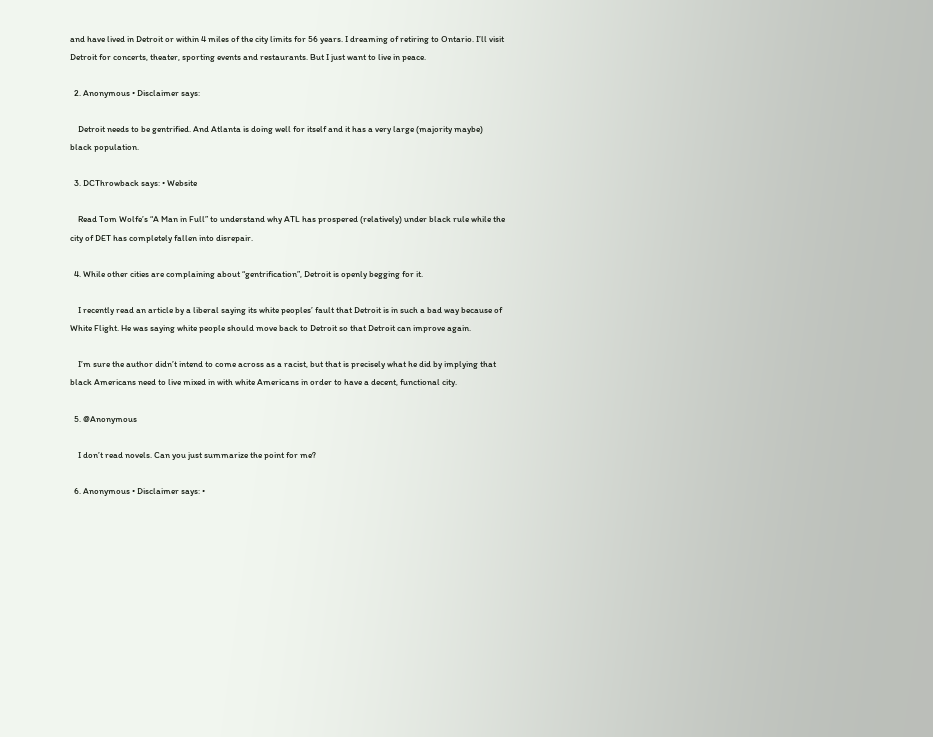and have lived in Detroit or within 4 miles of the city limits for 56 years. I dreaming of retiring to Ontario. I’ll visit Detroit for concerts, theater, sporting events and restaurants. But I just want to live in peace.

  2. Anonymous • Disclaimer says:

    Detroit needs to be gentrified. And Atlanta is doing well for itself and it has a very large (majority maybe) black population.

  3. DCThrowback says: • Website

    Read Tom Wolfe’s “A Man in Full” to understand why ATL has prospered (relatively) under black rule while the city of DET has completely fallen into disrepair.

  4. While other cities are complaining about “gentrification”, Detroit is openly begging for it.

    I recently read an article by a liberal saying its white peoples’ fault that Detroit is in such a bad way because of White Flight. He was saying white people should move back to Detroit so that Detroit can improve again.

    I’m sure the author didn’t intend to come across as a racist, but that is precisely what he did by implying that black Americans need to live mixed in with white Americans in order to have a decent, functional city.

  5. @Anonymous

    I don’t read novels. Can you just summarize the point for me?

  6. Anonymous • Disclaimer says: •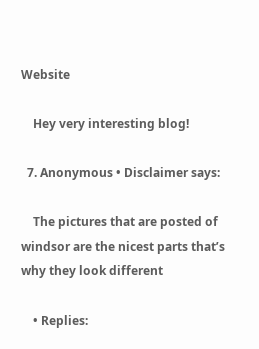Website

    Hey very interesting blog!

  7. Anonymous • Disclaimer says:

    The pictures that are posted of windsor are the nicest parts that’s why they look different

    • Replies: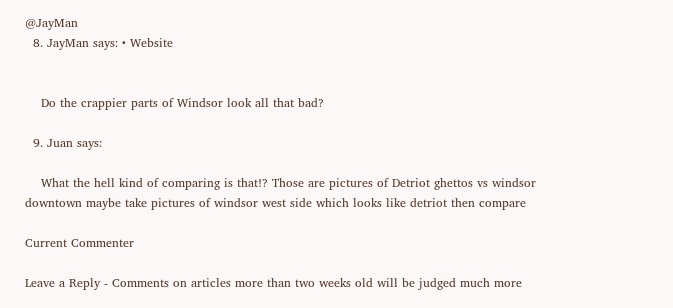@JayMan
  8. JayMan says: • Website


    Do the crappier parts of Windsor look all that bad?

  9. Juan says:

    What the hell kind of comparing is that!? Those are pictures of Detriot ghettos vs windsor downtown maybe take pictures of windsor west side which looks like detriot then compare

Current Commenter

Leave a Reply - Comments on articles more than two weeks old will be judged much more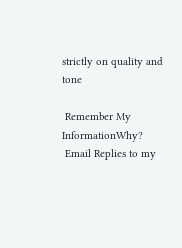strictly on quality and tone

 Remember My InformationWhy?
 Email Replies to my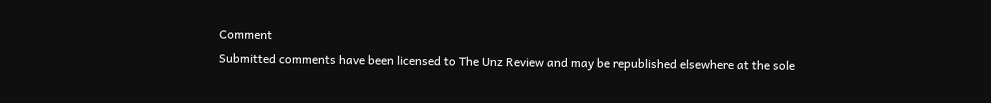Comment
Submitted comments have been licensed to The Unz Review and may be republished elsewhere at the sole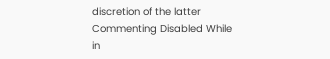discretion of the latter
Commenting Disabled While in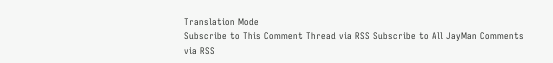Translation Mode
Subscribe to This Comment Thread via RSS Subscribe to All JayMan Comments via RSS